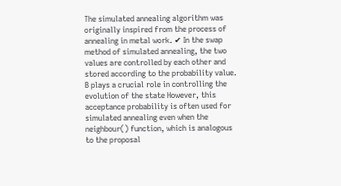The simulated annealing algorithm was originally inspired from the process of annealing in metal work. ✔ In the swap method of simulated annealing, the two values are controlled by each other and stored according to the probability value. B plays a crucial role in controlling the evolution of the state However, this acceptance probability is often used for simulated annealing even when the neighbour() function, which is analogous to the proposal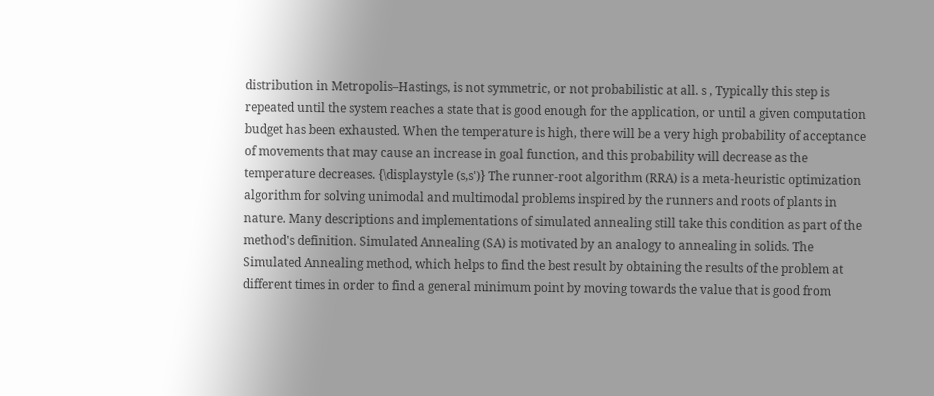distribution in Metropolis–Hastings, is not symmetric, or not probabilistic at all. s , Typically this step is repeated until the system reaches a state that is good enough for the application, or until a given computation budget has been exhausted. When the temperature is high, there will be a very high probability of acceptance of movements that may cause an increase in goal function, and this probability will decrease as the temperature decreases. {\displaystyle (s,s')} The runner-root algorithm (RRA) is a meta-heuristic optimization algorithm for solving unimodal and multimodal problems inspired by the runners and roots of plants in nature. Many descriptions and implementations of simulated annealing still take this condition as part of the method's definition. Simulated Annealing (SA) is motivated by an analogy to annealing in solids. The Simulated Annealing method, which helps to find the best result by obtaining the results of the problem at different times in order to find a general minimum point by moving towards the value that is good from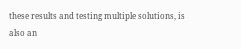these results and testing multiple solutions, is also an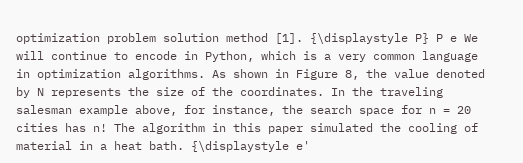optimization problem solution method [1]. {\displaystyle P} P e We will continue to encode in Python, which is a very common language in optimization algorithms. As shown in Figure 8, the value denoted by N represents the size of the coordinates. In the traveling salesman example above, for instance, the search space for n = 20 cities has n! The algorithm in this paper simulated the cooling of material in a heat bath. {\displaystyle e'